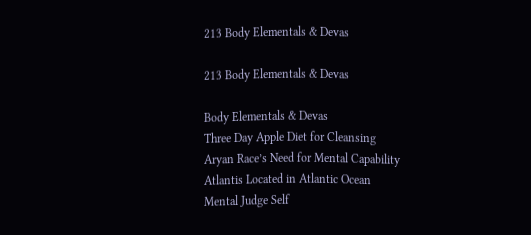213 Body Elementals & Devas

213 Body Elementals & Devas

Body Elementals & Devas
Three Day Apple Diet for Cleansing
Aryan Race’s Need for Mental Capability
Atlantis Located in Atlantic Ocean
Mental Judge Self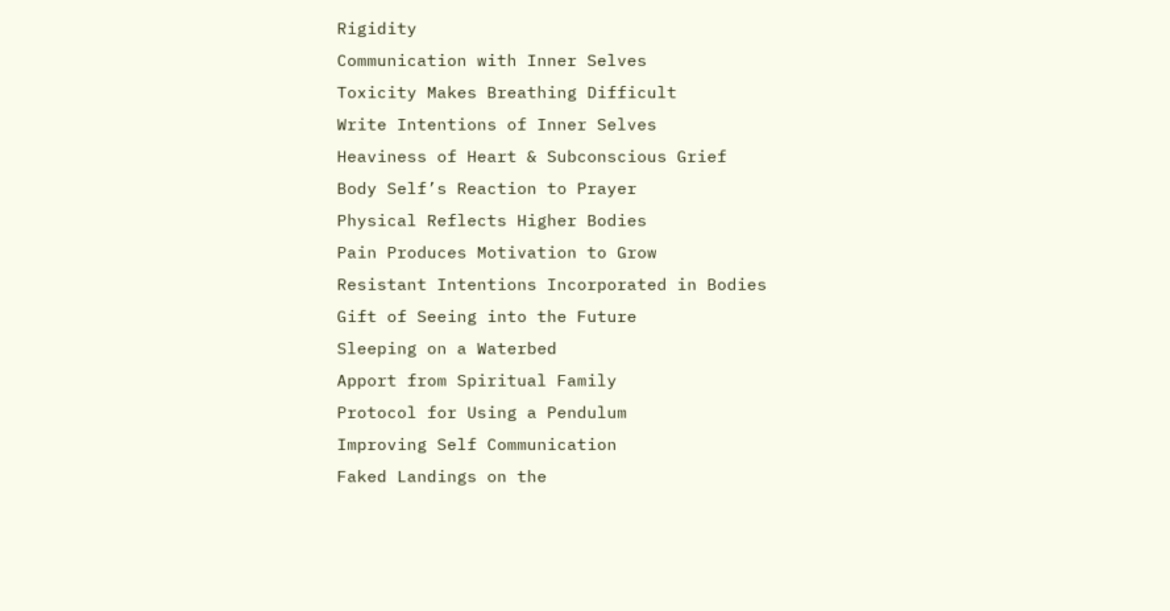Rigidity
Communication with Inner Selves
Toxicity Makes Breathing Difficult
Write Intentions of Inner Selves
Heaviness of Heart & Subconscious Grief
Body Self’s Reaction to Prayer
Physical Reflects Higher Bodies
Pain Produces Motivation to Grow
Resistant Intentions Incorporated in Bodies
Gift of Seeing into the Future
Sleeping on a Waterbed
Apport from Spiritual Family
Protocol for Using a Pendulum
Improving Self Communication
Faked Landings on the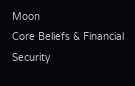Moon
Core Beliefs & Financial Security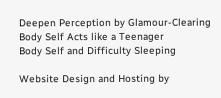Deepen Perception by Glamour-Clearing
Body Self Acts like a Teenager
Body Self and Difficulty Sleeping

Website Design and Hosting by